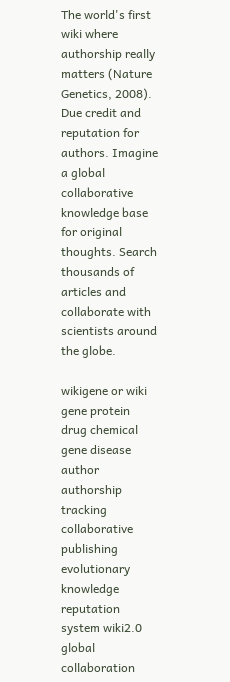The world's first wiki where authorship really matters (Nature Genetics, 2008). Due credit and reputation for authors. Imagine a global collaborative knowledge base for original thoughts. Search thousands of articles and collaborate with scientists around the globe.

wikigene or wiki gene protein drug chemical gene disease author authorship tracking collaborative publishing evolutionary knowledge reputation system wiki2.0 global collaboration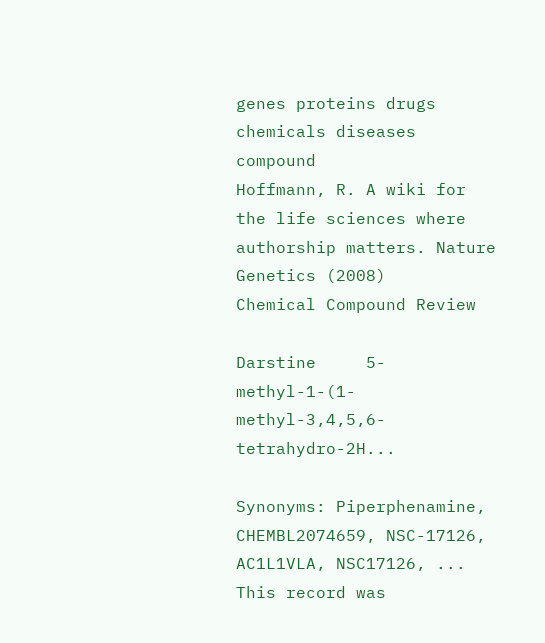genes proteins drugs chemicals diseases compound
Hoffmann, R. A wiki for the life sciences where authorship matters. Nature Genetics (2008)
Chemical Compound Review

Darstine     5-methyl-1-(1-methyl-3,4,5,6- tetrahydro-2H...

Synonyms: Piperphenamine, CHEMBL2074659, NSC-17126, AC1L1VLA, NSC17126, ...
This record was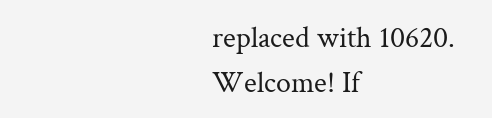replaced with 10620.
Welcome! If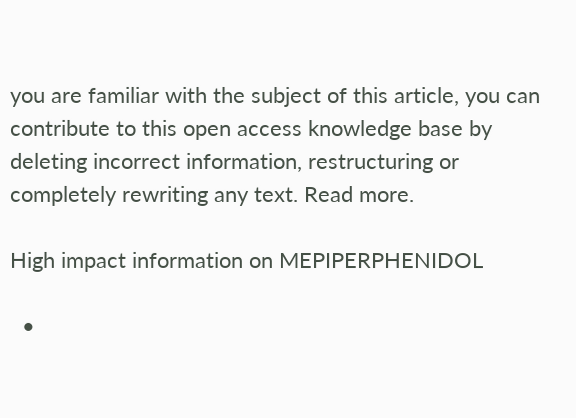you are familiar with the subject of this article, you can contribute to this open access knowledge base by deleting incorrect information, restructuring or completely rewriting any text. Read more.

High impact information on MEPIPERPHENIDOL

  •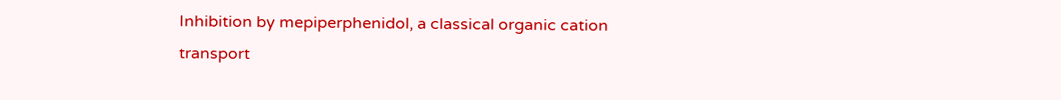Inhibition by mepiperphenidol, a classical organic cation transport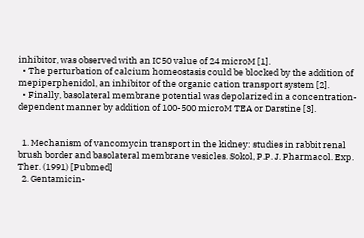inhibitor, was observed with an IC50 value of 24 microM [1].
  • The perturbation of calcium homeostasis could be blocked by the addition of mepiperphenidol, an inhibitor of the organic cation transport system [2].
  • Finally, basolateral membrane potential was depolarized in a concentration-dependent manner by addition of 100-500 microM TEA or Darstine [3].


  1. Mechanism of vancomycin transport in the kidney: studies in rabbit renal brush border and basolateral membrane vesicles. Sokol, P.P. J. Pharmacol. Exp. Ther. (1991) [Pubmed]
  2. Gentamicin-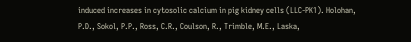induced increases in cytosolic calcium in pig kidney cells (LLC-PK1). Holohan, P.D., Sokol, P.P., Ross, C.R., Coulson, R., Trimble, M.E., Laska,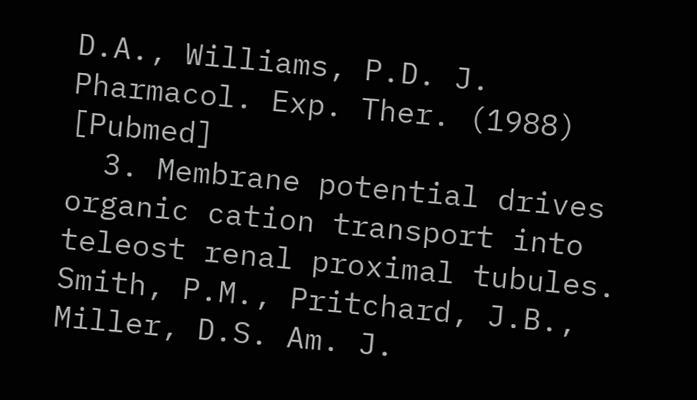D.A., Williams, P.D. J. Pharmacol. Exp. Ther. (1988) [Pubmed]
  3. Membrane potential drives organic cation transport into teleost renal proximal tubules. Smith, P.M., Pritchard, J.B., Miller, D.S. Am. J.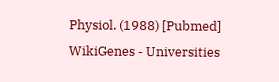Physiol. (1988) [Pubmed]
WikiGenes - Universities